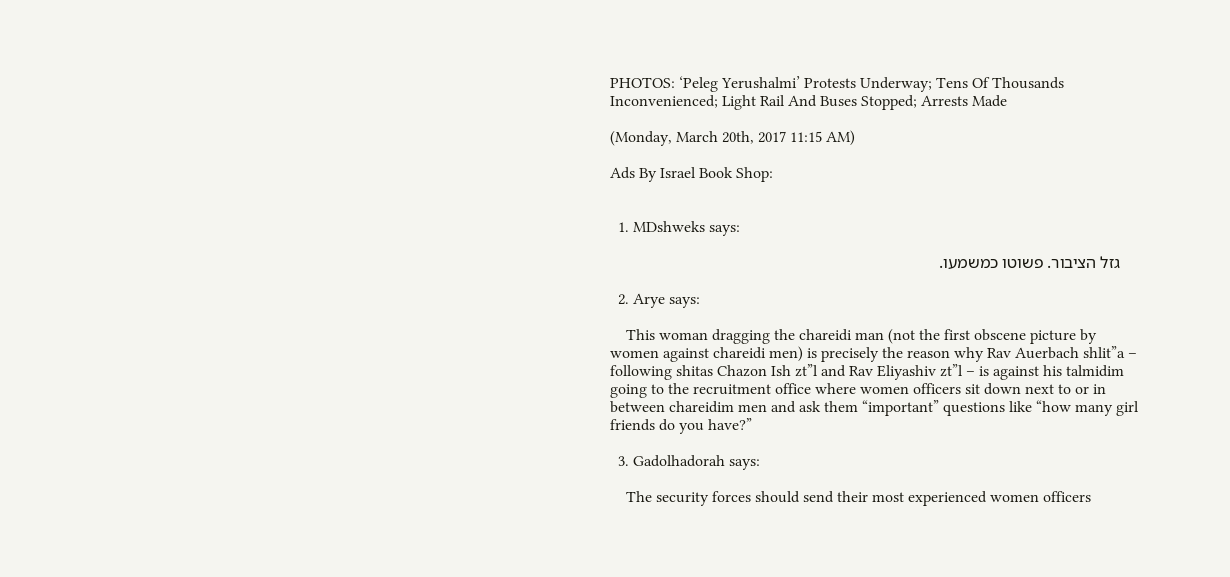PHOTOS: ‘Peleg Yerushalmi’ Protests Underway; Tens Of Thousands Inconvenienced; Light Rail And Buses Stopped; Arrests Made

(Monday, March 20th, 2017 11:15 AM)

Ads By Israel Book Shop:


  1. MDshweks says:

    גזל הציבור. פשוטו כמשמעו.

  2. Arye says:

    This woman dragging the chareidi man (not the first obscene picture by women against chareidi men) is precisely the reason why Rav Auerbach shlit”a – following shitas Chazon Ish zt”l and Rav Eliyashiv zt”l – is against his talmidim going to the recruitment office where women officers sit down next to or in between chareidim men and ask them “important” questions like “how many girl friends do you have?”

  3. Gadolhadorah says:

    The security forces should send their most experienced women officers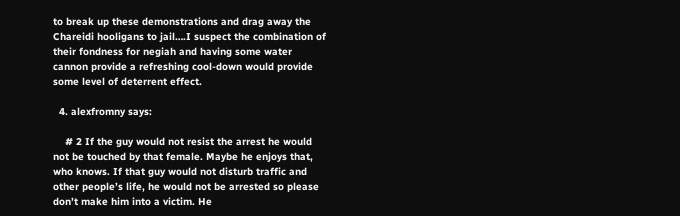to break up these demonstrations and drag away the Chareidi hooligans to jail….I suspect the combination of their fondness for negiah and having some water cannon provide a refreshing cool-down would provide some level of deterrent effect.

  4. alexfromny says:

    # 2 If the guy would not resist the arrest he would not be touched by that female. Maybe he enjoys that, who knows. If that guy would not disturb traffic and other people’s life, he would not be arrested so please don’t make him into a victim. He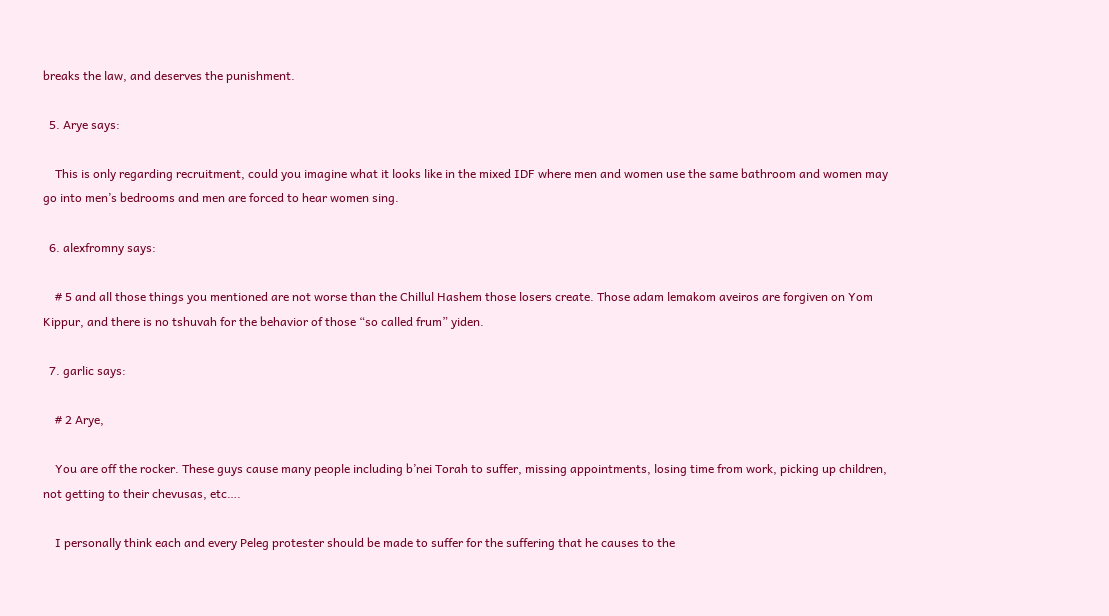breaks the law, and deserves the punishment.

  5. Arye says:

    This is only regarding recruitment, could you imagine what it looks like in the mixed IDF where men and women use the same bathroom and women may go into men’s bedrooms and men are forced to hear women sing.

  6. alexfromny says:

    # 5 and all those things you mentioned are not worse than the Chillul Hashem those losers create. Those adam lemakom aveiros are forgiven on Yom Kippur, and there is no tshuvah for the behavior of those “so called frum” yiden.

  7. garlic says:

    # 2 Arye,

    You are off the rocker. These guys cause many people including b’nei Torah to suffer, missing appointments, losing time from work, picking up children, not getting to their chevusas, etc….

    I personally think each and every Peleg protester should be made to suffer for the suffering that he causes to the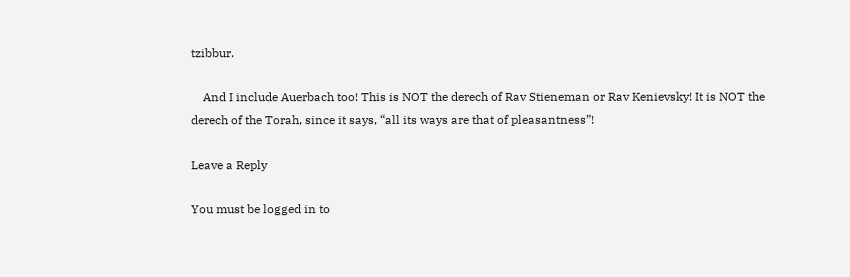tzibbur.

    And I include Auerbach too! This is NOT the derech of Rav Stieneman or Rav Kenievsky! It is NOT the derech of the Torah, since it says, “all its ways are that of pleasantness”!

Leave a Reply

You must be logged in to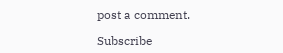post a comment.

Subscribe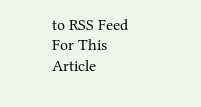to RSS Feed For This Article